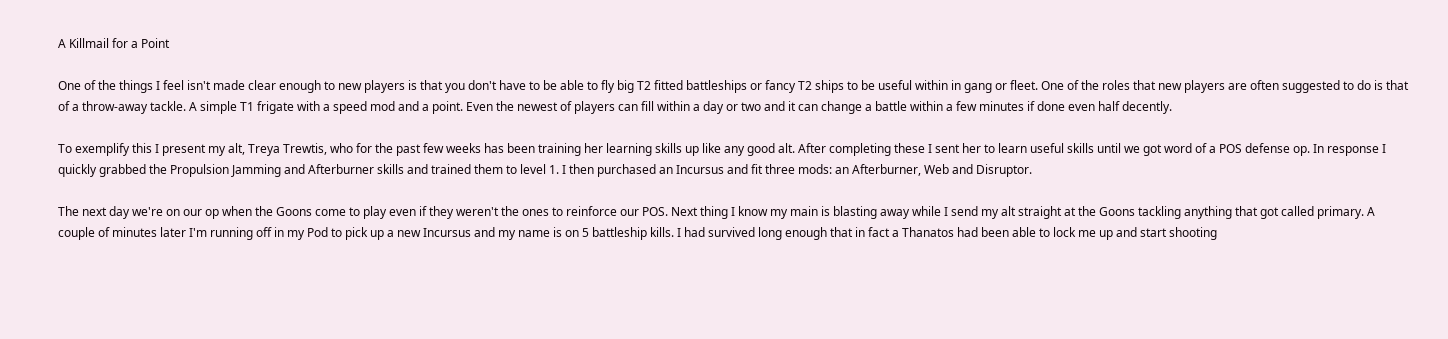A Killmail for a Point

One of the things I feel isn't made clear enough to new players is that you don't have to be able to fly big T2 fitted battleships or fancy T2 ships to be useful within in gang or fleet. One of the roles that new players are often suggested to do is that of a throw-away tackle. A simple T1 frigate with a speed mod and a point. Even the newest of players can fill within a day or two and it can change a battle within a few minutes if done even half decently.

To exemplify this I present my alt, Treya Trewtis, who for the past few weeks has been training her learning skills up like any good alt. After completing these I sent her to learn useful skills until we got word of a POS defense op. In response I quickly grabbed the Propulsion Jamming and Afterburner skills and trained them to level 1. I then purchased an Incursus and fit three mods: an Afterburner, Web and Disruptor.

The next day we're on our op when the Goons come to play even if they weren't the ones to reinforce our POS. Next thing I know my main is blasting away while I send my alt straight at the Goons tackling anything that got called primary. A couple of minutes later I'm running off in my Pod to pick up a new Incursus and my name is on 5 battleship kills. I had survived long enough that in fact a Thanatos had been able to lock me up and start shooting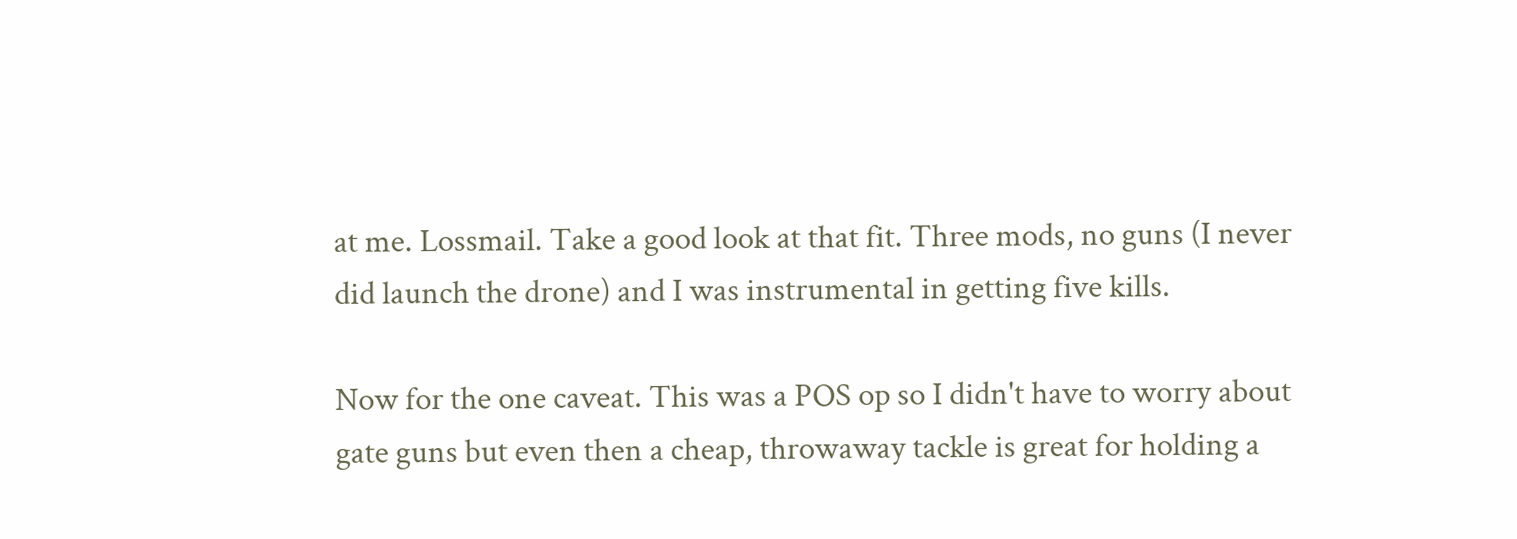at me. Lossmail. Take a good look at that fit. Three mods, no guns (I never did launch the drone) and I was instrumental in getting five kills.

Now for the one caveat. This was a POS op so I didn't have to worry about gate guns but even then a cheap, throwaway tackle is great for holding a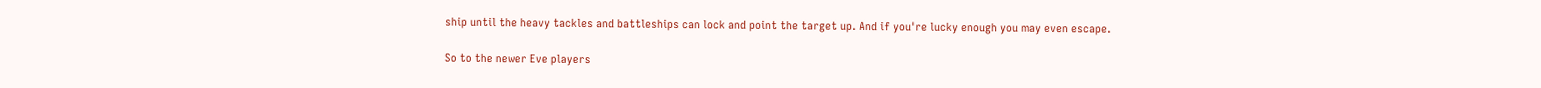ship until the heavy tackles and battleships can lock and point the target up. And if you're lucky enough you may even escape.

So to the newer Eve players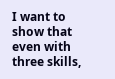I want to show that even with three skills,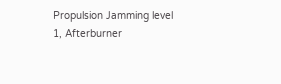Propulsion Jamming level 1, Afterburner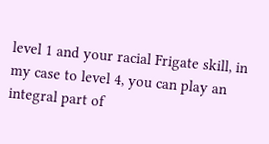level 1 and your racial Frigate skill, in my case to level 4, you can play an integral part of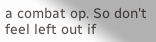a combat op. So don't feel left out if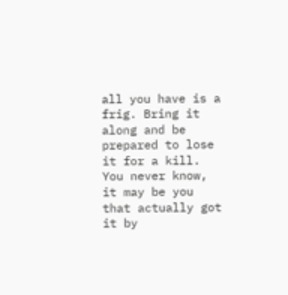all you have is a frig. Bring it along and be prepared to lose it for a kill. You never know, it may be you that actually got it by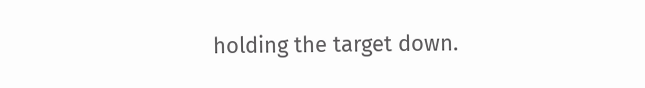holding the target down.